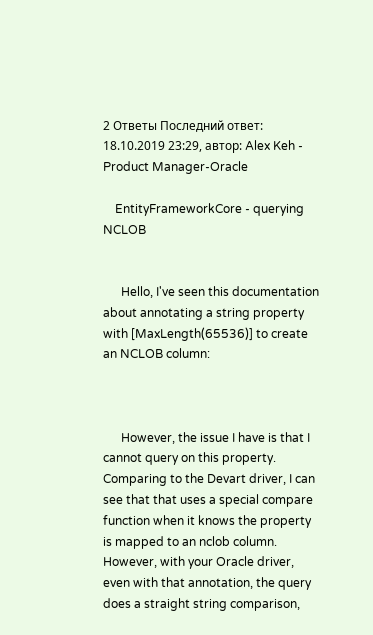2 Ответы Последний ответ: 18.10.2019 23:29, автор: Alex Keh - Product Manager-Oracle

    EntityFrameworkCore - querying NCLOB


      Hello, I've seen this documentation about annotating a string property with [MaxLength(65536)] to create an NCLOB column:



      However, the issue I have is that I cannot query on this property. Comparing to the Devart driver, I can see that that uses a special compare function when it knows the property is mapped to an nclob column. However, with your Oracle driver, even with that annotation, the query does a straight string comparison,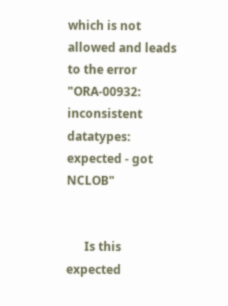which is not allowed and leads to the error "ORA-00932: inconsistent datatypes: expected - got NCLOB"


      Is this expected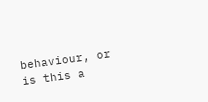behaviour, or is this a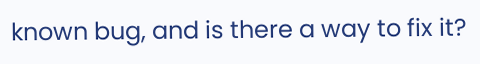known bug, and is there a way to fix it?